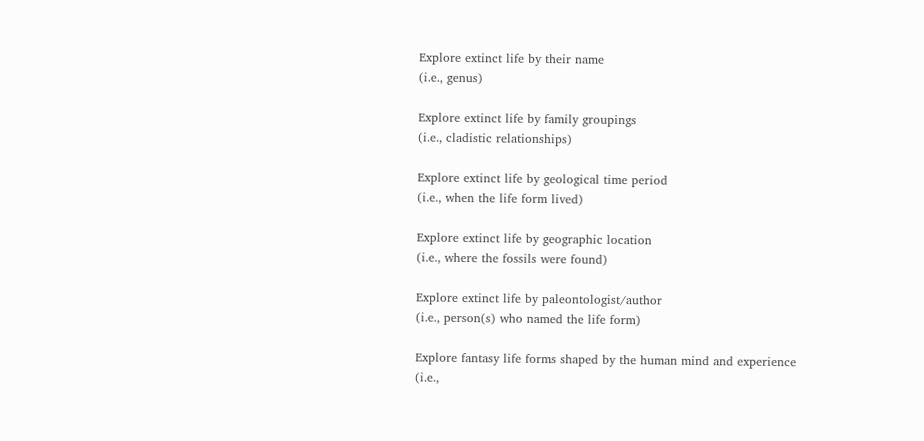Explore extinct life by their name
(i.e., genus)

Explore extinct life by family groupings
(i.e., cladistic relationships)

Explore extinct life by geological time period
(i.e., when the life form lived)

Explore extinct life by geographic location
(i.e., where the fossils were found)

Explore extinct life by paleontologist/author
(i.e., person(s) who named the life form)

Explore fantasy life forms shaped by the human mind and experience
(i.e.,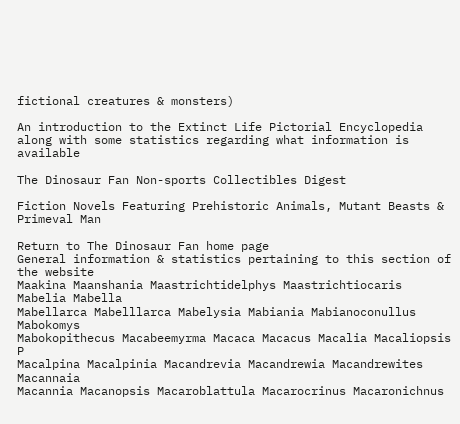fictional creatures & monsters)

An introduction to the Extinct Life Pictorial Encyclopedia along with some statistics regarding what information is available

The Dinosaur Fan Non-sports Collectibles Digest

Fiction Novels Featuring Prehistoric Animals, Mutant Beasts & Primeval Man

Return to The Dinosaur Fan home page
General information & statistics pertaining to this section of the website
Maakina Maanshania Maastrichtidelphys Maastrichtiocaris Mabelia Mabella
Mabellarca Mabelllarca Mabelysia Mabiania Mabianoconullus Mabokomys
Mabokopithecus Macabeemyrma Macaca Macacus Macalia Macaliopsis P
Macalpina Macalpinia Macandrevia Macandrewia Macandrewites Macannaia
Macannia Macanopsis Macaroblattula Macarocrinus Macaronichnus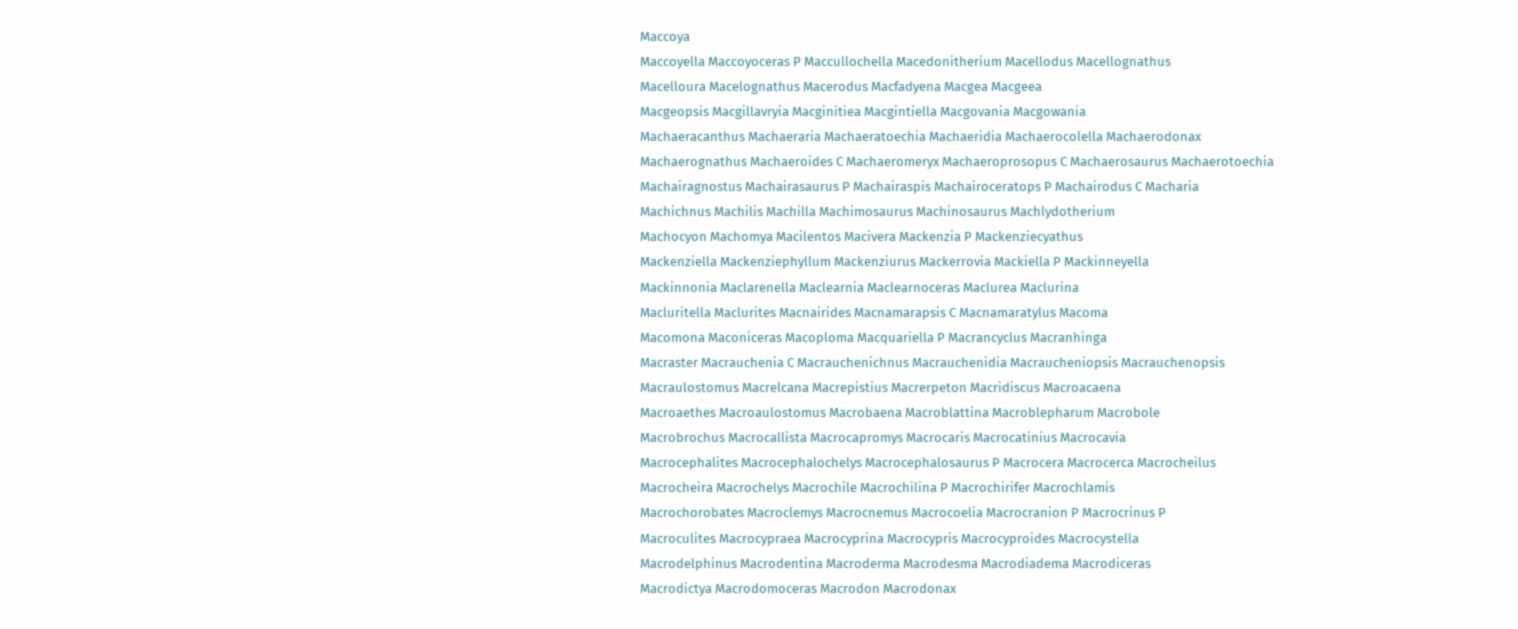Maccoya
Maccoyella Maccoyoceras P Maccullochella Macedonitherium Macellodus Macellognathus
Macelloura Macelognathus Macerodus Macfadyena Macgea Macgeea
Macgeopsis Macgillavryia Macginitiea Macgintiella Macgovania Macgowania
Machaeracanthus Machaeraria Machaeratoechia Machaeridia Machaerocolella Machaerodonax
Machaerognathus Machaeroides C Machaeromeryx Machaeroprosopus C Machaerosaurus Machaerotoechia
Machairagnostus Machairasaurus P Machairaspis Machairoceratops P Machairodus C Macharia
Machichnus Machilis Machilla Machimosaurus Machinosaurus Machlydotherium
Machocyon Machomya Macilentos Macivera Mackenzia P Mackenziecyathus
Mackenziella Mackenziephyllum Mackenziurus Mackerrovia Mackiella P Mackinneyella
Mackinnonia Maclarenella Maclearnia Maclearnoceras Maclurea Maclurina
Macluritella Maclurites Macnairides Macnamarapsis C Macnamaratylus Macoma
Macomona Maconiceras Macoploma Macquariella P Macrancyclus Macranhinga
Macraster Macrauchenia C Macrauchenichnus Macrauchenidia Macraucheniopsis Macrauchenopsis
Macraulostomus Macrelcana Macrepistius Macrerpeton Macridiscus Macroacaena
Macroaethes Macroaulostomus Macrobaena Macroblattina Macroblepharum Macrobole
Macrobrochus Macrocallista Macrocapromys Macrocaris Macrocatinius Macrocavia
Macrocephalites Macrocephalochelys Macrocephalosaurus P Macrocera Macrocerca Macrocheilus
Macrocheira Macrochelys Macrochile Macrochilina P Macrochirifer Macrochlamis
Macrochorobates Macroclemys Macrocnemus Macrocoelia Macrocranion P Macrocrinus P
Macroculites Macrocypraea Macrocyprina Macrocypris Macrocyproides Macrocystella
Macrodelphinus Macrodentina Macroderma Macrodesma Macrodiadema Macrodiceras
Macrodictya Macrodomoceras Macrodon Macrodonax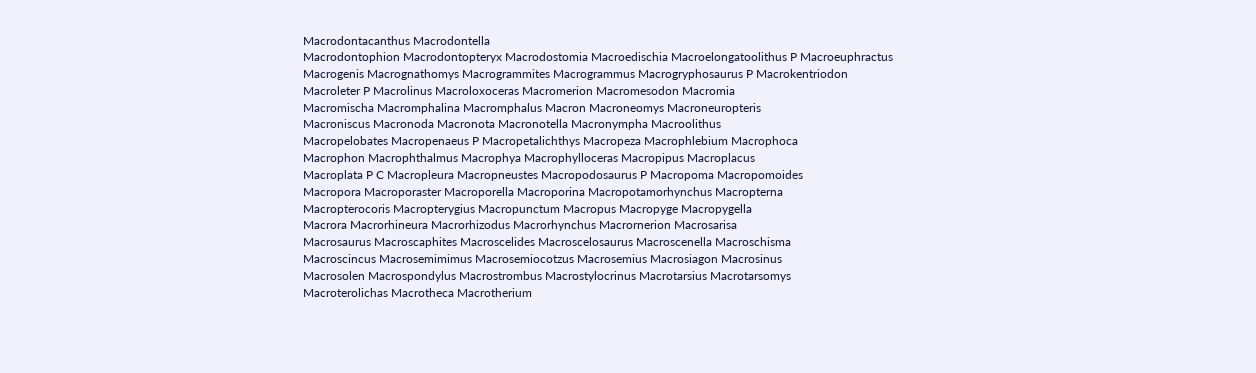Macrodontacanthus Macrodontella
Macrodontophion Macrodontopteryx Macrodostomia Macroedischia Macroelongatoolithus P Macroeuphractus
Macrogenis Macrognathomys Macrogrammites Macrogrammus Macrogryphosaurus P Macrokentriodon
Macroleter P Macrolinus Macroloxoceras Macromerion Macromesodon Macromia
Macromischa Macromphalina Macromphalus Macron Macroneomys Macroneuropteris
Macroniscus Macronoda Macronota Macronotella Macronympha Macroolithus
Macropelobates Macropenaeus P Macropetalichthys Macropeza Macrophlebium Macrophoca
Macrophon Macrophthalmus Macrophya Macrophylloceras Macropipus Macroplacus
Macroplata P C Macropleura Macropneustes Macropodosaurus P Macropoma Macropomoides
Macropora Macroporaster Macroporella Macroporina Macropotamorhynchus Macropterna
Macropterocoris Macropterygius Macropunctum Macropus Macropyge Macropygella
Macrora Macrorhineura Macrorhizodus Macrorhynchus Macrornerion Macrosarisa
Macrosaurus Macroscaphites Macroscelides Macroscelosaurus Macroscenella Macroschisma
Macroscincus Macrosemimimus Macrosemiocotzus Macrosemius Macrosiagon Macrosinus
Macrosolen Macrospondylus Macrostrombus Macrostylocrinus Macrotarsius Macrotarsomys
Macroterolichas Macrotheca Macrotherium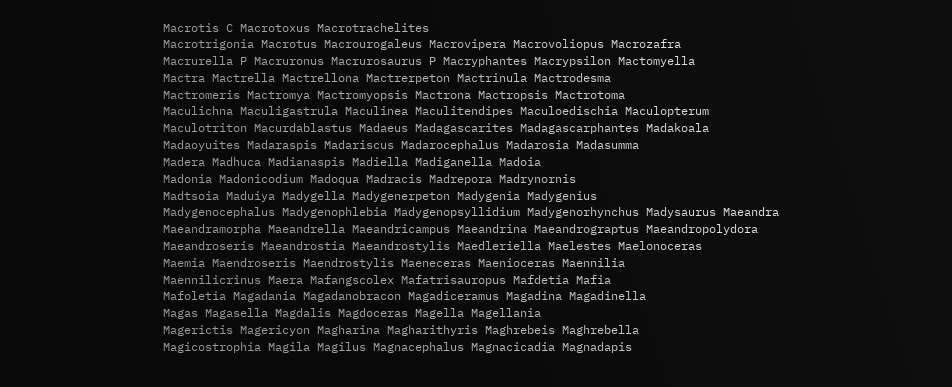Macrotis C Macrotoxus Macrotrachelites
Macrotrigonia Macrotus Macrourogaleus Macrovipera Macrovoliopus Macrozafra
Macrurella P Macruronus Macrurosaurus P Macryphantes Macrypsilon Mactomyella
Mactra Mactrella Mactrellona Mactrerpeton Mactrinula Mactrodesma
Mactromeris Mactromya Mactromyopsis Mactrona Mactropsis Mactrotoma
Maculichna Maculigastrula Maculinea Maculitendipes Maculoedischia Maculopterum
Maculotriton Macurdablastus Madaeus Madagascarites Madagascarphantes Madakoala
Madaoyuites Madaraspis Madariscus Madarocephalus Madarosia Madasumma
Madera Madhuca Madianaspis Madiella Madiganella Madoia
Madonia Madonicodium Madoqua Madracis Madrepora Madrynornis
Madtsoia Maduiya Madygella Madygenerpeton Madygenia Madygenius
Madygenocephalus Madygenophlebia Madygenopsyllidium Madygenorhynchus Madysaurus Maeandra
Maeandramorpha Maeandrella Maeandricampus Maeandrina Maeandrograptus Maeandropolydora
Maeandroseris Maeandrostia Maeandrostylis Maedleriella Maelestes Maelonoceras
Maemia Maendroseris Maendrostylis Maeneceras Maenioceras Maennilia
Maennilicrinus Maera Mafangscolex Mafatrisauropus Mafdetia Mafia
Mafoletia Magadania Magadanobracon Magadiceramus Magadina Magadinella
Magas Magasella Magdalis Magdoceras Magella Magellania
Magerictis Magericyon Magharina Magharithyris Maghrebeis Maghrebella
Magicostrophia Magila Magilus Magnacephalus Magnacicadia Magnadapis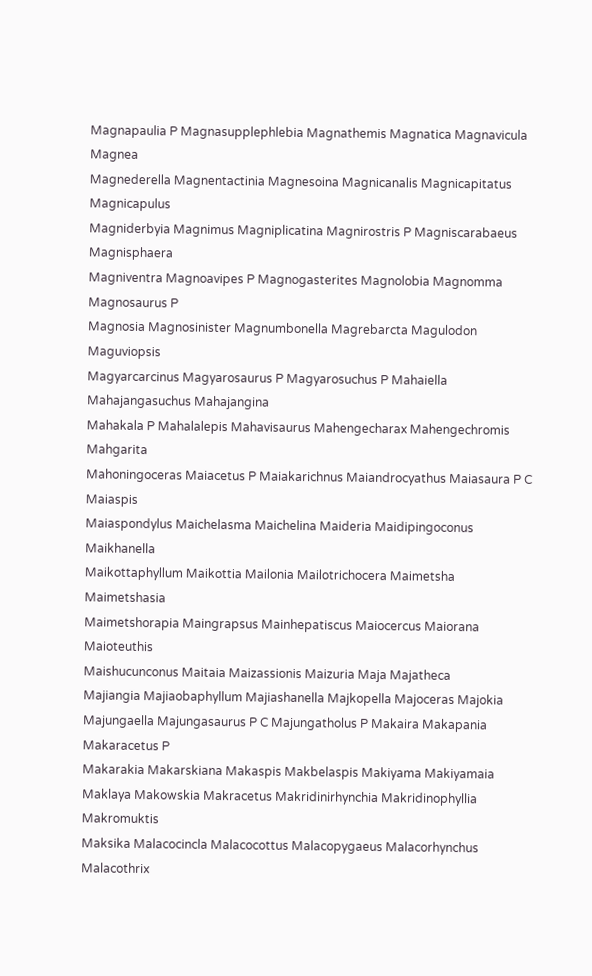Magnapaulia P Magnasupplephlebia Magnathemis Magnatica Magnavicula Magnea
Magnederella Magnentactinia Magnesoina Magnicanalis Magnicapitatus Magnicapulus
Magniderbyia Magnimus Magniplicatina Magnirostris P Magniscarabaeus Magnisphaera
Magniventra Magnoavipes P Magnogasterites Magnolobia Magnomma Magnosaurus P
Magnosia Magnosinister Magnumbonella Magrebarcta Magulodon Maguviopsis
Magyarcarcinus Magyarosaurus P Magyarosuchus P Mahaiella Mahajangasuchus Mahajangina
Mahakala P Mahalalepis Mahavisaurus Mahengecharax Mahengechromis Mahgarita
Mahoningoceras Maiacetus P Maiakarichnus Maiandrocyathus Maiasaura P C Maiaspis
Maiaspondylus Maichelasma Maichelina Maideria Maidipingoconus Maikhanella
Maikottaphyllum Maikottia Mailonia Mailotrichocera Maimetsha Maimetshasia
Maimetshorapia Maingrapsus Mainhepatiscus Maiocercus Maiorana Maioteuthis
Maishucunconus Maitaia Maizassionis Maizuria Maja Majatheca
Majiangia Majiaobaphyllum Majiashanella Majkopella Majoceras Majokia
Majungaella Majungasaurus P C Majungatholus P Makaira Makapania Makaracetus P
Makarakia Makarskiana Makaspis Makbelaspis Makiyama Makiyamaia
Maklaya Makowskia Makracetus Makridinirhynchia Makridinophyllia Makromuktis
Maksika Malacocincla Malacocottus Malacopygaeus Malacorhynchus Malacothrix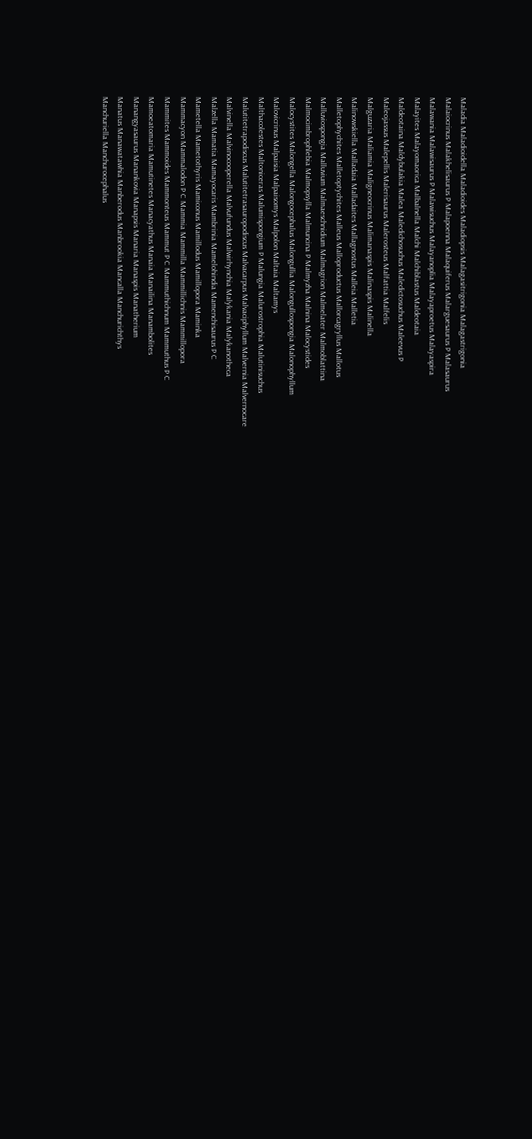Maladia Maladioidella Maladioides Maladiopsis Malagasitrigonia Malagastrigonia
Malaiocrinus Malakhelisaurus P Malapoenna Malaquiferus Malarguesaurus P Malasaurus
Malawania Malawisaurus P Malawisuchus Malayanoplia Malayaproetus Malayaspira
Malayites Malayomaorica Malbalnella Malchi Malchiblastus Maldeotaia
Maldeotaina Maldybulakia Malea Maledichosuchus Maledictosuchus Maleevus P
Maleojassus Malepellis Malerisaurus Malerosteus Malfattia Malfelis
Malguzaria Maliamia Maligneocrinus Malimanaspis Malinaspis Malinella
Malinowskiella Malladaia Malladaites Mallagnostus Malleia Malletia
Malletophychites Malletoptychites Malleus Malloproductus Mallorcagryllus Mallotus
Malluviospongia Malluvium Malmaeschnidium Malmagrion Malmelater Malmoblattina
Malmocimbrophlebia Malmopsylla Malmuncina P Malmyzha Malnina Malocystides
Malocystites Malongella Malongocephalus Malongullia Malongullospongia Malonophyllum
Malovicrinus Malpaisia Malpaisomys Malpolon Maltaia Maltamys
Malthacolestes Maltoniceras Malumispongium P Malungia Malurostrophia Malutinisuchus
Malutitetrapodiscus Malutitetrasauropodiscus Malvacarpus Malvaciphyllum Malvernia Malvernocare
Malvinella Malvinocooperella Malvufundus Malwirhynchia Malykania Malykanotheca
Malzella Mamatia Mamayocaris Mambrinia Mamelohindia Mamenchisaurus P C
Mametella Mametothyris Mamiconus Mamillodus Mamillopora Maminka
Mammacyon Mammalodon P C Mammia Mammilla Mammillichnis Mammillopora
Mammites Mammoides Mammonteus Mammut P C Mammuthichnum Mammuthus P C
Mamoeatomaria Mamutinetes Manacyathus Manaia Manailina Manambolites
Manangyasaurus Manankovia Manapsis Manaria Manaspis Manatherium
Manatus Manawatawhia Manberodus Manbrookia Mancalla Manchurichthys
Manchuriella Manchurocephalus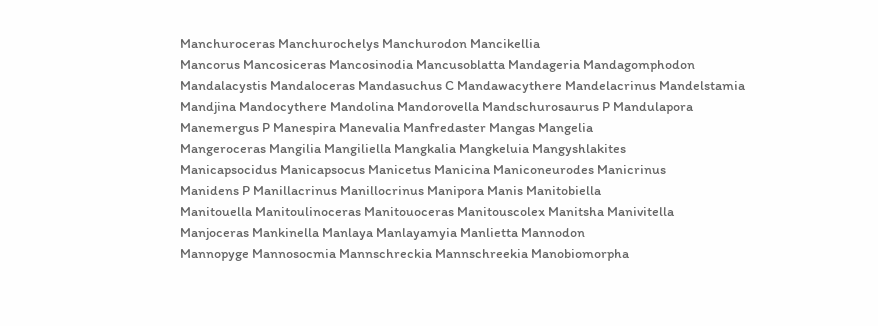Manchuroceras Manchurochelys Manchurodon Mancikellia
Mancorus Mancosiceras Mancosinodia Mancusoblatta Mandageria Mandagomphodon
Mandalacystis Mandaloceras Mandasuchus C Mandawacythere Mandelacrinus Mandelstamia
Mandjina Mandocythere Mandolina Mandorovella Mandschurosaurus P Mandulapora
Manemergus P Manespira Manevalia Manfredaster Mangas Mangelia
Mangeroceras Mangilia Mangiliella Mangkalia Mangkeluia Mangyshlakites
Manicapsocidus Manicapsocus Manicetus Manicina Maniconeurodes Manicrinus
Manidens P Manillacrinus Manillocrinus Manipora Manis Manitobiella
Manitouella Manitoulinoceras Manitouoceras Manitouscolex Manitsha Manivitella
Manjoceras Mankinella Manlaya Manlayamyia Manlietta Mannodon
Mannopyge Mannosocmia Mannschreckia Mannschreekia Manobiomorpha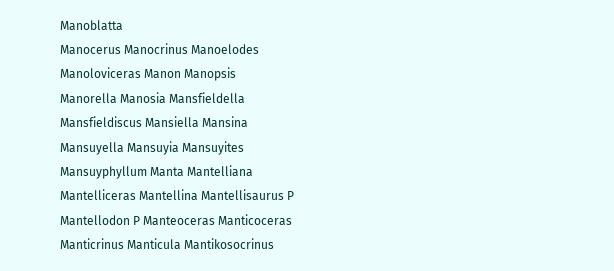Manoblatta
Manocerus Manocrinus Manoelodes Manoloviceras Manon Manopsis
Manorella Manosia Mansfieldella Mansfieldiscus Mansiella Mansina
Mansuyella Mansuyia Mansuyites Mansuyphyllum Manta Mantelliana
Mantelliceras Mantellina Mantellisaurus P Mantellodon P Manteoceras Manticoceras
Manticrinus Manticula Mantikosocrinus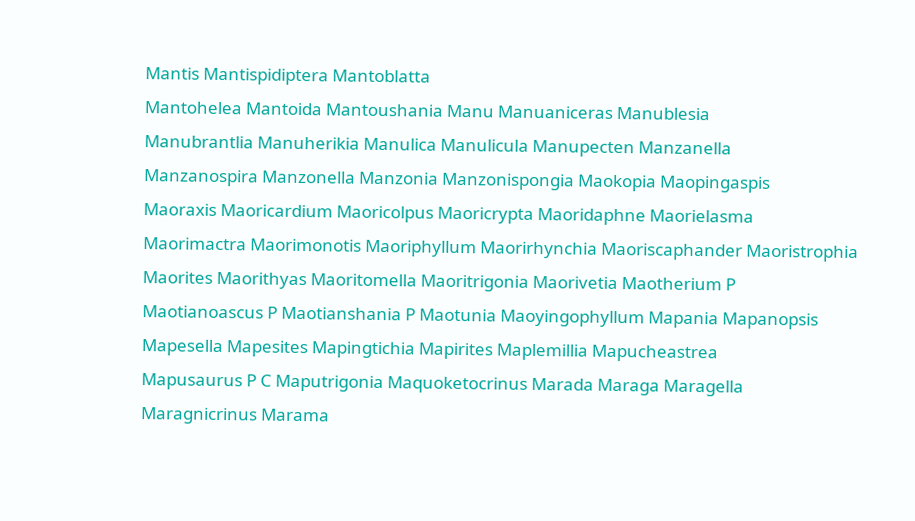Mantis Mantispidiptera Mantoblatta
Mantohelea Mantoida Mantoushania Manu Manuaniceras Manublesia
Manubrantlia Manuherikia Manulica Manulicula Manupecten Manzanella
Manzanospira Manzonella Manzonia Manzonispongia Maokopia Maopingaspis
Maoraxis Maoricardium Maoricolpus Maoricrypta Maoridaphne Maorielasma
Maorimactra Maorimonotis Maoriphyllum Maorirhynchia Maoriscaphander Maoristrophia
Maorites Maorithyas Maoritomella Maoritrigonia Maorivetia Maotherium P
Maotianoascus P Maotianshania P Maotunia Maoyingophyllum Mapania Mapanopsis
Mapesella Mapesites Mapingtichia Mapirites Maplemillia Mapucheastrea
Mapusaurus P C Maputrigonia Maquoketocrinus Marada Maraga Maragella
Maragnicrinus Marama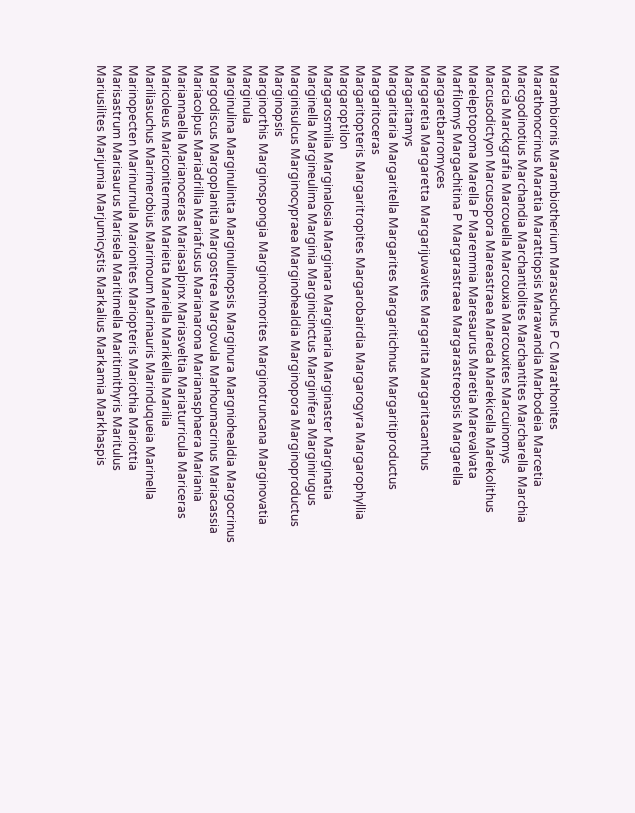Marambiornis Marambiotherium Marasuchus P C Marathonites
Marathonocrinus Maratia Marattiopsis Marawandia Marbodeia Marcetia
Marcgodinotius Marchandia Marchantiolites Marchantites Marcharella Marchia
Marcia Marckgrafia Marcouella Marcouxia Marcouxites Marcuinomys
Marcusodictyon Marcusopora Mareastraea Mareda Marekicella Marekolithus
Mareleptopoma Marella P Maremmia Maresaurus Maretia Marevalvata
Marfilomys Margachitina P Margarastraea Margarastreopsis Margarella Margaretbarromyces
Margaretia Margaretta Margarijuvavites Margarita Margaritacanthus Margaritamys
Margaritaria Margaritella Margarites Margaritichnus Margaritiproductus Margaritoceras
Margaritopteris Margaritropites Margarobairdia Margarogyra Margarophyllia Margaroptilon
Margarosmilia Marginalosia Marginara Marginaria Marginaster Marginatia
Marginella Margineulima Marginia Marginicinctus Marginifera Marginirugus
Marginisulcus Marginocypraea Marginohealdia Marginopora Marginoproductus Marginopsis
Marginorthis Marginospongia Marginotimorites Marginotruncana Marginovatia Marginula
Marginulina Marginulinita Marginulinopsis Marginura Margniohealdia Margocrinus
Margodiscus Margoplanitia Margostrea Margovula Marhoumacrinus Mariacassia
Mariacolpus Mariadrillia Mariafusus Marianarona Marianasphaera Mariania
Mariannaella Marianoceras Mariasalpinx Mariasveltia Mariaturricula Mariceras
Maricoleus Mariconitermes Marieita Mariella Marikellia Marilia
Mariliasuchus Marimerobius Marimoum Marinauris Marinduqueia Marinella
Marinopecten Marinurnula Marionites Mariopteris Mariothia Mariottia
Marisastrum Marisaurus Marisela Maritimella Maritimithyris Maritulus
Mariusilites Marjumia Marjumicystis Markalius Markamia Markhaspis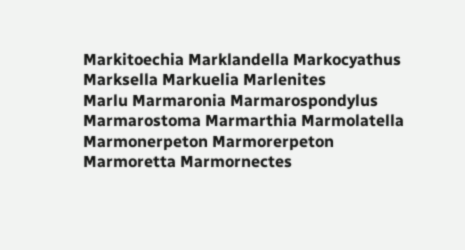Markitoechia Marklandella Markocyathus Marksella Markuelia Marlenites
Marlu Marmaronia Marmarospondylus Marmarostoma Marmarthia Marmolatella
Marmonerpeton Marmorerpeton Marmoretta Marmornectes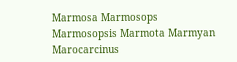Marmosa Marmosops
Marmosopsis Marmota Marmyan Marocarcinus